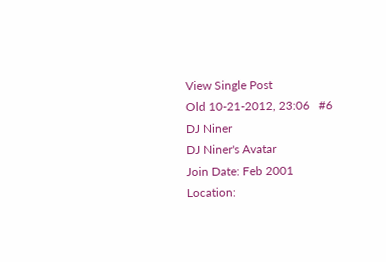View Single Post
Old 10-21-2012, 23:06   #6
DJ Niner
DJ Niner's Avatar
Join Date: Feb 2001
Location: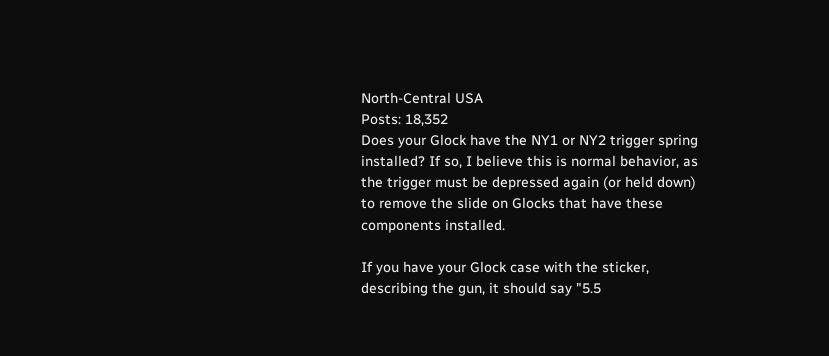North-Central USA
Posts: 18,352
Does your Glock have the NY1 or NY2 trigger spring installed? If so, I believe this is normal behavior, as the trigger must be depressed again (or held down) to remove the slide on Glocks that have these components installed.

If you have your Glock case with the sticker, describing the gun, it should say "5.5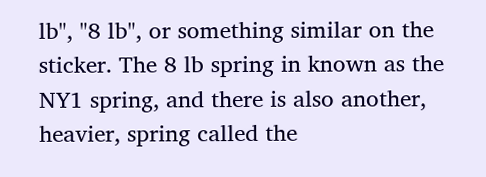lb", "8 lb", or something similar on the sticker. The 8 lb spring in known as the NY1 spring, and there is also another, heavier, spring called the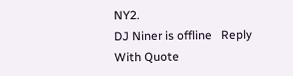NY2.
DJ Niner is offline   Reply With Quote